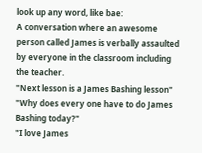look up any word, like bae:
A conversation where an awesome person called James is verbally assaulted by everyone in the classroom including the teacher.
"Next lesson is a James Bashing lesson"
"Why does every one have to do James Bashing today?"
"I love James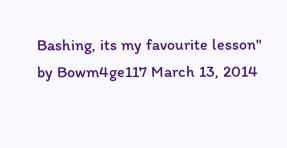Bashing, its my favourite lesson"
by Bowm4ge117 March 13, 2014